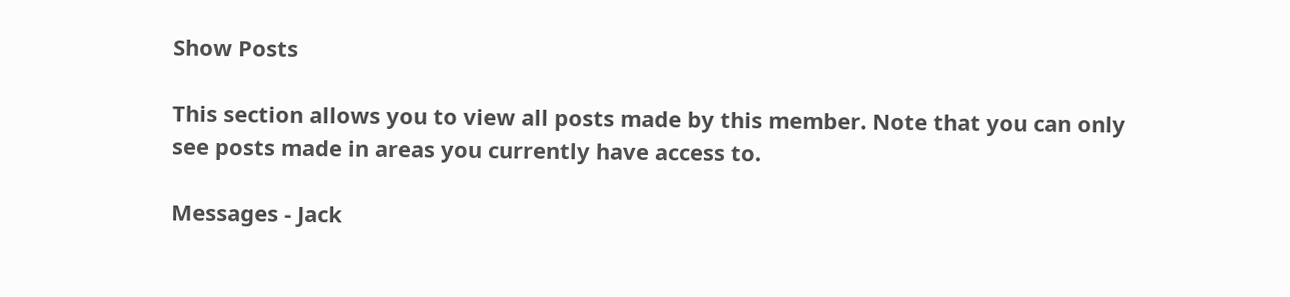Show Posts

This section allows you to view all posts made by this member. Note that you can only see posts made in areas you currently have access to.

Messages - Jack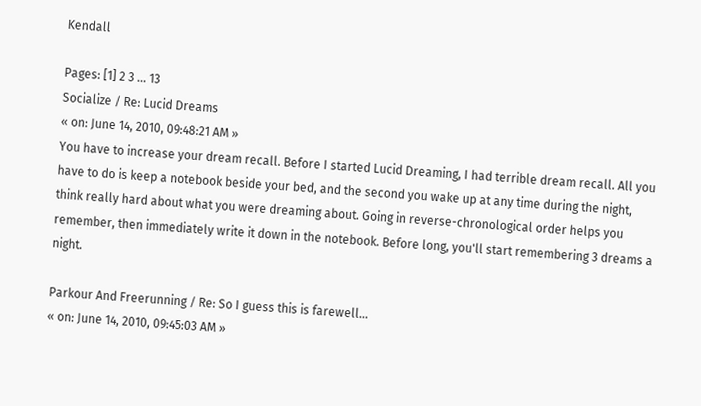Kendall

Pages: [1] 2 3 ... 13
Socialize / Re: Lucid Dreams
« on: June 14, 2010, 09:48:21 AM »
You have to increase your dream recall. Before I started Lucid Dreaming, I had terrible dream recall. All you have to do is keep a notebook beside your bed, and the second you wake up at any time during the night, think really hard about what you were dreaming about. Going in reverse-chronological order helps you remember, then immediately write it down in the notebook. Before long, you'll start remembering 3 dreams a night.

Parkour And Freerunning / Re: So I guess this is farewell...
« on: June 14, 2010, 09:45:03 AM »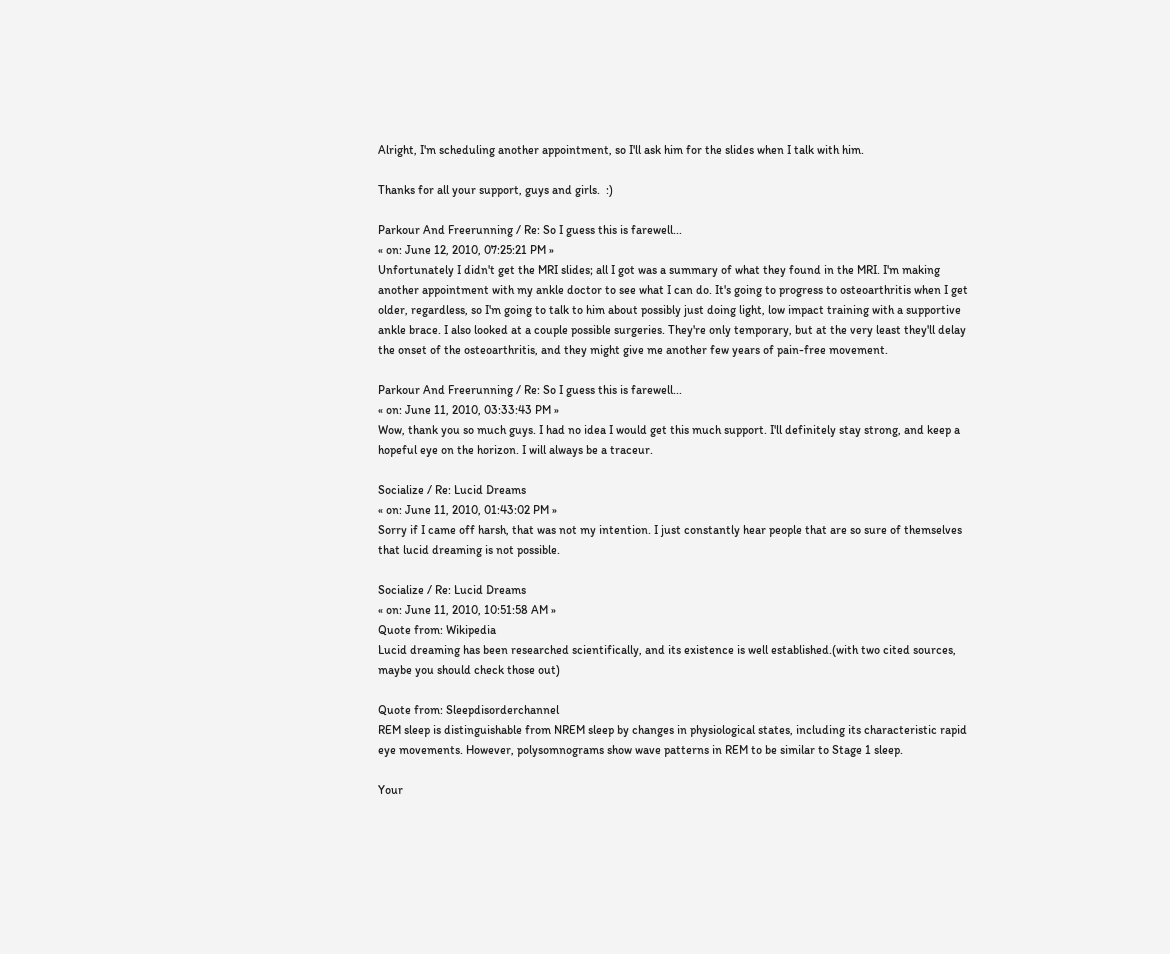Alright, I'm scheduling another appointment, so I'll ask him for the slides when I talk with him.

Thanks for all your support, guys and girls.  :)

Parkour And Freerunning / Re: So I guess this is farewell...
« on: June 12, 2010, 07:25:21 PM »
Unfortunately I didn't get the MRI slides; all I got was a summary of what they found in the MRI. I'm making another appointment with my ankle doctor to see what I can do. It's going to progress to osteoarthritis when I get older, regardless, so I'm going to talk to him about possibly just doing light, low impact training with a supportive ankle brace. I also looked at a couple possible surgeries. They're only temporary, but at the very least they'll delay the onset of the osteoarthritis, and they might give me another few years of pain-free movement.

Parkour And Freerunning / Re: So I guess this is farewell...
« on: June 11, 2010, 03:33:43 PM »
Wow, thank you so much guys. I had no idea I would get this much support. I'll definitely stay strong, and keep a hopeful eye on the horizon. I will always be a traceur.

Socialize / Re: Lucid Dreams
« on: June 11, 2010, 01:43:02 PM »
Sorry if I came off harsh, that was not my intention. I just constantly hear people that are so sure of themselves that lucid dreaming is not possible.

Socialize / Re: Lucid Dreams
« on: June 11, 2010, 10:51:58 AM »
Quote from: Wikipedia
Lucid dreaming has been researched scientifically, and its existence is well established.(with two cited sources, maybe you should check those out)

Quote from: Sleepdisorderchannel
REM sleep is distinguishable from NREM sleep by changes in physiological states, including its characteristic rapid eye movements. However, polysomnograms show wave patterns in REM to be similar to Stage 1 sleep.

Your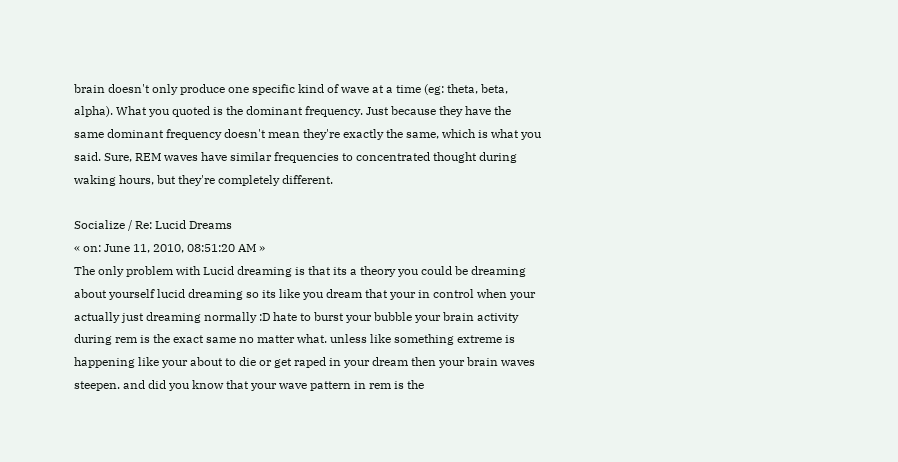brain doesn't only produce one specific kind of wave at a time (eg: theta, beta, alpha). What you quoted is the dominant frequency. Just because they have the same dominant frequency doesn't mean they're exactly the same, which is what you said. Sure, REM waves have similar frequencies to concentrated thought during waking hours, but they're completely different.

Socialize / Re: Lucid Dreams
« on: June 11, 2010, 08:51:20 AM »
The only problem with Lucid dreaming is that its a theory you could be dreaming about yourself lucid dreaming so its like you dream that your in control when your actually just dreaming normally :D hate to burst your bubble your brain activity during rem is the exact same no matter what. unless like something extreme is happening like your about to die or get raped in your dream then your brain waves steepen. and did you know that your wave pattern in rem is the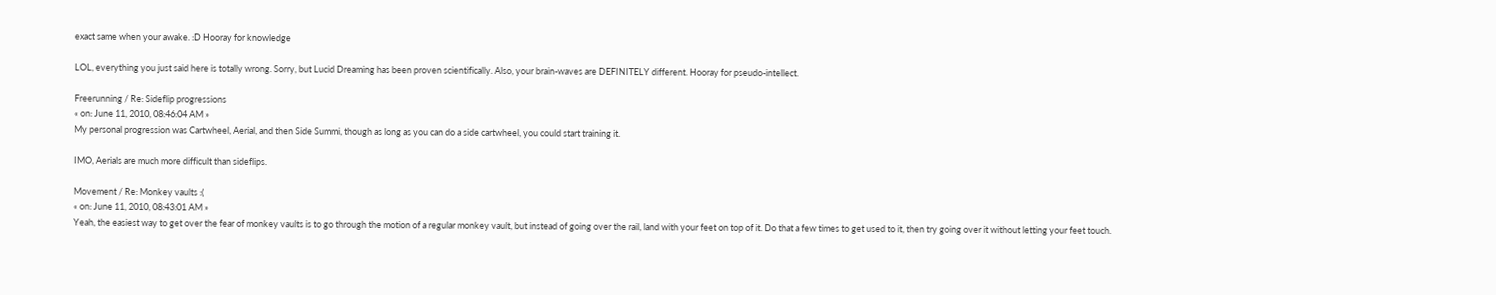exact same when your awake. :D Hooray for knowledge

LOL, everything you just said here is totally wrong. Sorry, but Lucid Dreaming has been proven scientifically. Also, your brain-waves are DEFINITELY different. Hooray for pseudo-intellect.

Freerunning / Re: Sideflip progressions
« on: June 11, 2010, 08:46:04 AM »
My personal progression was Cartwheel, Aerial, and then Side Summi, though as long as you can do a side cartwheel, you could start training it.

IMO, Aerials are much more difficult than sideflips.

Movement / Re: Monkey vaults :(
« on: June 11, 2010, 08:43:01 AM »
Yeah, the easiest way to get over the fear of monkey vaults is to go through the motion of a regular monkey vault, but instead of going over the rail, land with your feet on top of it. Do that a few times to get used to it, then try going over it without letting your feet touch.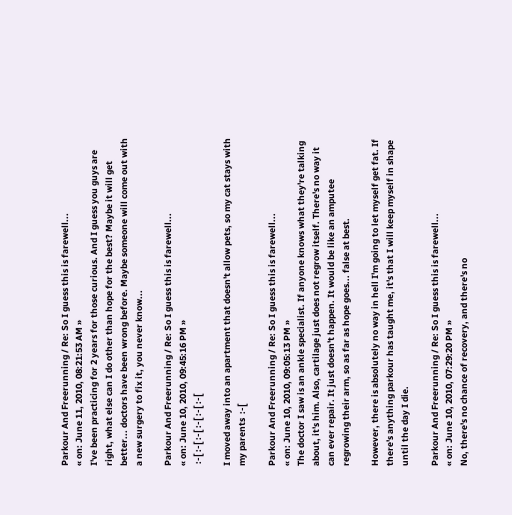Parkour And Freerunning / Re: So I guess this is farewell...
« on: June 11, 2010, 08:21:53 AM »
I've been practicing for 2 years for those curious. And I guess you guys are right, what else can I do other than hope for the best? Maybe it will get better... doctors have been wrong before. Maybe someone will come out with a new surgery to fix it, you never know...

Parkour And Freerunning / Re: So I guess this is farewell...
« on: June 10, 2010, 09:45:16 PM »
 :-[ :-[ :-[ :-[ :-[ :-[

I moved away into an apartment that doesn't allow pets, so my cat stays with my parents  :-[

Parkour And Freerunning / Re: So I guess this is farewell...
« on: June 10, 2010, 09:05:13 PM »
The doctor I saw is an ankle specialist. If anyone knows what they're talking about, it's him. Also, cartilage just does not regrow itself. There's no way it can ever repair. It just doesn't happen. It would be like an amputee regrowing their arm, so as far as hope goes... false at best.

However, there is absolutely no way in hell I'm going to let myself get fat. If there's anything parkour has taught me, it's that I will keep myself in shape until the day I die.

Parkour And Freerunning / Re: So I guess this is farewell...
« on: June 10, 2010, 07:29:20 PM »
No, there's no chance of recovery, and there's no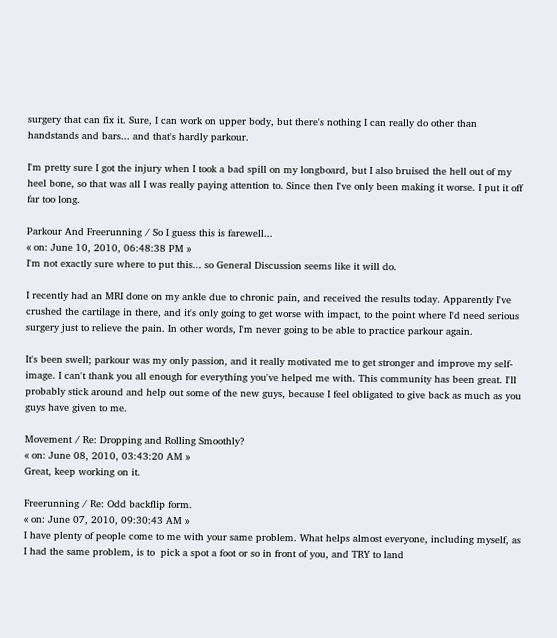surgery that can fix it. Sure, I can work on upper body, but there's nothing I can really do other than handstands and bars... and that's hardly parkour.

I'm pretty sure I got the injury when I took a bad spill on my longboard, but I also bruised the hell out of my heel bone, so that was all I was really paying attention to. Since then I've only been making it worse. I put it off far too long.

Parkour And Freerunning / So I guess this is farewell...
« on: June 10, 2010, 06:48:38 PM »
I'm not exactly sure where to put this... so General Discussion seems like it will do.

I recently had an MRI done on my ankle due to chronic pain, and received the results today. Apparently I've crushed the cartilage in there, and it's only going to get worse with impact, to the point where I'd need serious surgery just to relieve the pain. In other words, I'm never going to be able to practice parkour again.

It's been swell; parkour was my only passion, and it really motivated me to get stronger and improve my self-image. I can't thank you all enough for everything you've helped me with. This community has been great. I'll probably stick around and help out some of the new guys, because I feel obligated to give back as much as you guys have given to me.

Movement / Re: Dropping and Rolling Smoothly?
« on: June 08, 2010, 03:43:20 AM »
Great, keep working on it.

Freerunning / Re: Odd backflip form.
« on: June 07, 2010, 09:30:43 AM »
I have plenty of people come to me with your same problem. What helps almost everyone, including myself, as I had the same problem, is to  pick a spot a foot or so in front of you, and TRY to land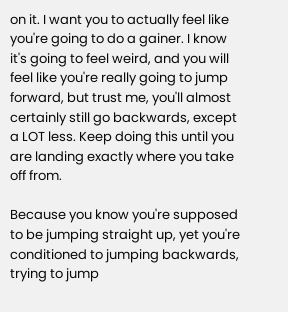on it. I want you to actually feel like you're going to do a gainer. I know it's going to feel weird, and you will feel like you're really going to jump forward, but trust me, you'll almost certainly still go backwards, except a LOT less. Keep doing this until you are landing exactly where you take off from.

Because you know you're supposed to be jumping straight up, yet you're conditioned to jumping backwards, trying to jump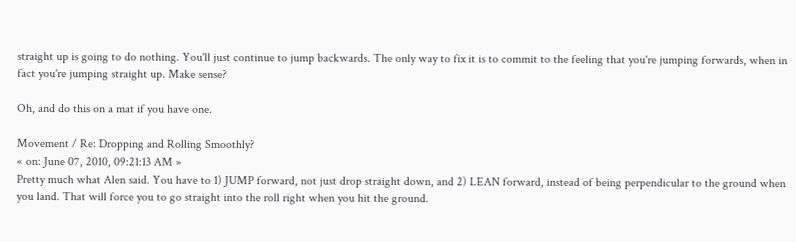straight up is going to do nothing. You'll just continue to jump backwards. The only way to fix it is to commit to the feeling that you're jumping forwards, when in fact you're jumping straight up. Make sense?

Oh, and do this on a mat if you have one.

Movement / Re: Dropping and Rolling Smoothly?
« on: June 07, 2010, 09:21:13 AM »
Pretty much what Alen said. You have to 1) JUMP forward, not just drop straight down, and 2) LEAN forward, instead of being perpendicular to the ground when you land. That will force you to go straight into the roll right when you hit the ground.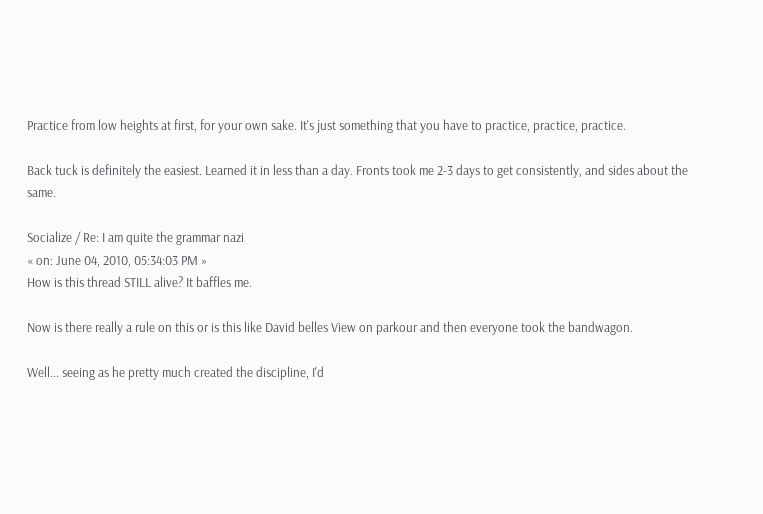Practice from low heights at first, for your own sake. It's just something that you have to practice, practice, practice.

Back tuck is definitely the easiest. Learned it in less than a day. Fronts took me 2-3 days to get consistently, and sides about the same.

Socialize / Re: I am quite the grammar nazi
« on: June 04, 2010, 05:34:03 PM »
How is this thread STILL alive? It baffles me.

Now is there really a rule on this or is this like David belles View on parkour and then everyone took the bandwagon.

Well... seeing as he pretty much created the discipline, I'd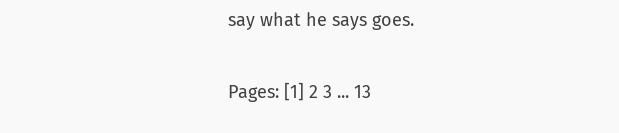say what he says goes.

Pages: [1] 2 3 ... 13